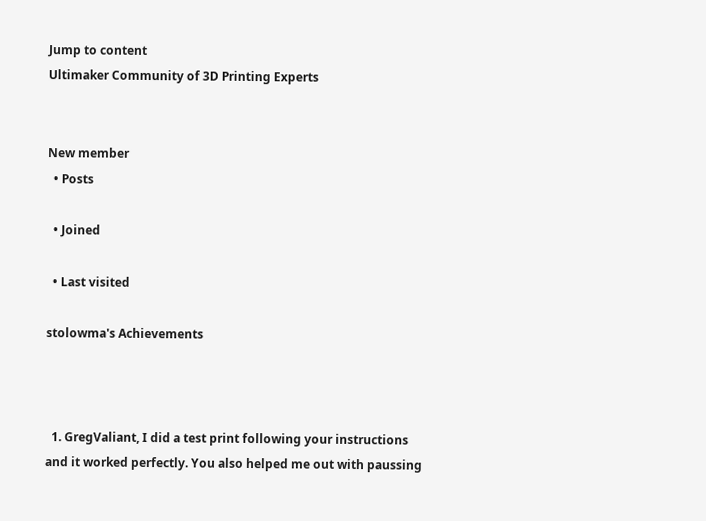Jump to content
Ultimaker Community of 3D Printing Experts


New member
  • Posts

  • Joined

  • Last visited

stolowma's Achievements



  1. GregValiant, I did a test print following your instructions and it worked perfectly. You also helped me out with paussing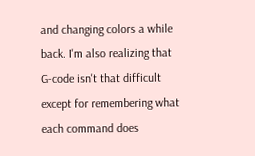and changing colors a while back. I'm also realizing that G-code isn't that difficult except for remembering what each command does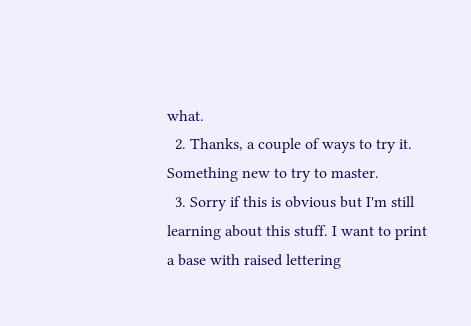what.
  2. Thanks, a couple of ways to try it. Something new to try to master.
  3. Sorry if this is obvious but I'm still learning about this stuff. I want to print a base with raised lettering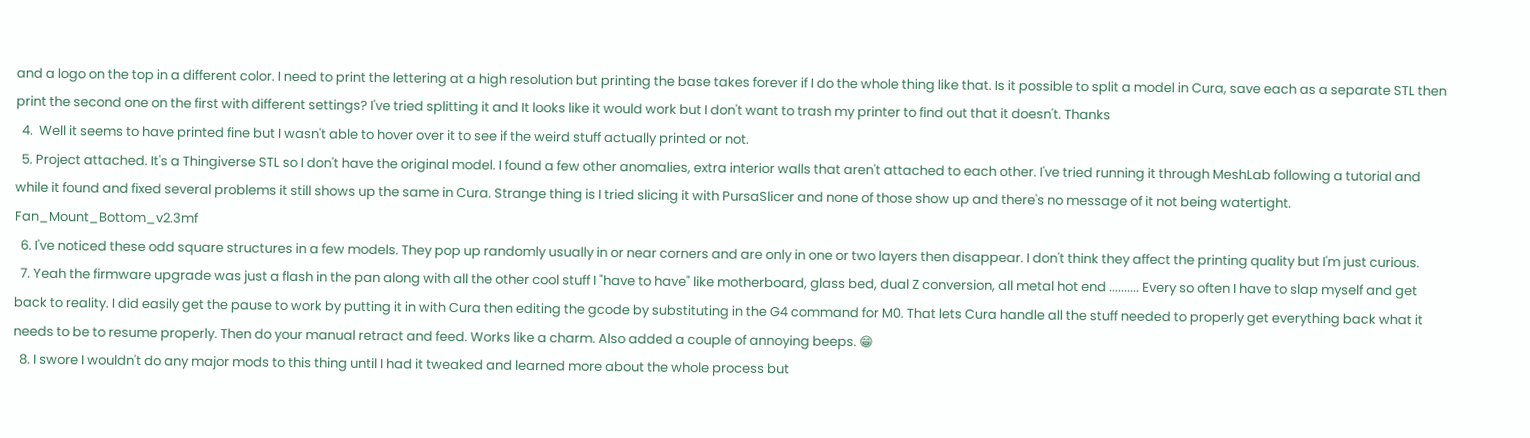and a logo on the top in a different color. I need to print the lettering at a high resolution but printing the base takes forever if I do the whole thing like that. Is it possible to split a model in Cura, save each as a separate STL then print the second one on the first with different settings? I've tried splitting it and It looks like it would work but I don't want to trash my printer to find out that it doesn't. Thanks
  4.  Well it seems to have printed fine but I wasn't able to hover over it to see if the weird stuff actually printed or not.
  5. Project attached. It's a Thingiverse STL so I don't have the original model. I found a few other anomalies, extra interior walls that aren't attached to each other. I've tried running it through MeshLab following a tutorial and while it found and fixed several problems it still shows up the same in Cura. Strange thing is I tried slicing it with PursaSlicer and none of those show up and there's no message of it not being watertight. Fan_Mount_Bottom_v2.3mf
  6. I've noticed these odd square structures in a few models. They pop up randomly usually in or near corners and are only in one or two layers then disappear. I don't think they affect the printing quality but I'm just curious.
  7. Yeah the firmware upgrade was just a flash in the pan along with all the other cool stuff I "have to have" like motherboard, glass bed, dual Z conversion, all metal hot end .......... Every so often I have to slap myself and get back to reality. I did easily get the pause to work by putting it in with Cura then editing the gcode by substituting in the G4 command for M0. That lets Cura handle all the stuff needed to properly get everything back what it needs to be to resume properly. Then do your manual retract and feed. Works like a charm. Also added a couple of annoying beeps. 😁
  8. I swore I wouldn't do any major mods to this thing until I had it tweaked and learned more about the whole process but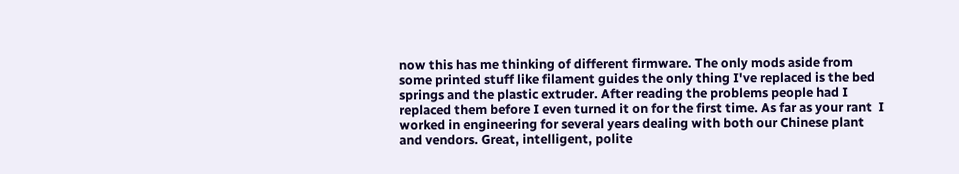now this has me thinking of different firmware. The only mods aside from some printed stuff like filament guides the only thing I've replaced is the bed springs and the plastic extruder. After reading the problems people had I replaced them before I even turned it on for the first time. As far as your rant  I worked in engineering for several years dealing with both our Chinese plant and vendors. Great, intelligent, polite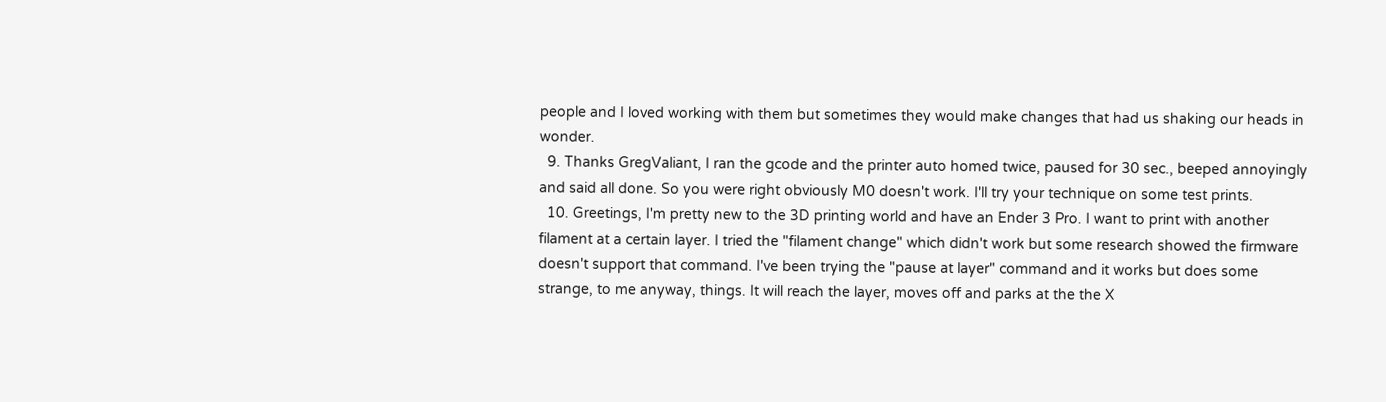people and I loved working with them but sometimes they would make changes that had us shaking our heads in wonder.
  9. Thanks GregValiant, I ran the gcode and the printer auto homed twice, paused for 30 sec., beeped annoyingly and said all done. So you were right obviously M0 doesn't work. I'll try your technique on some test prints.
  10. Greetings, I'm pretty new to the 3D printing world and have an Ender 3 Pro. I want to print with another filament at a certain layer. I tried the "filament change" which didn't work but some research showed the firmware doesn't support that command. I've been trying the "pause at layer" command and it works but does some strange, to me anyway, things. It will reach the layer, moves off and parks at the the X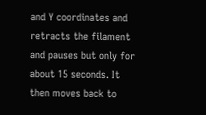and Y coordinates and retracts the filament and pauses but only for about 15 seconds. It then moves back to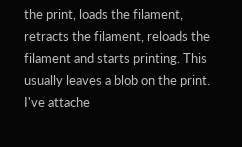the print, loads the filament, retracts the filament, reloads the filament and starts printing. This usually leaves a blob on the print. I've attache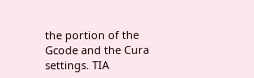the portion of the Gcode and the Cura settings. TIA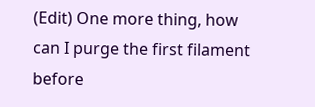(Edit) One more thing, how can I purge the first filament before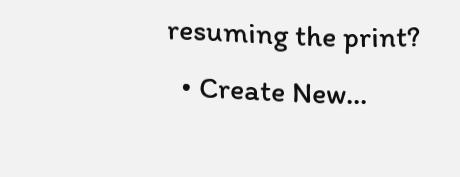resuming the print?
  • Create New...